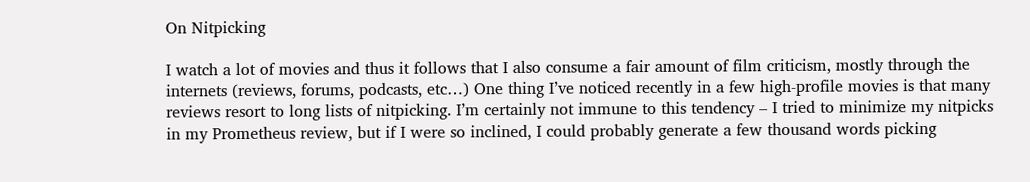On Nitpicking

I watch a lot of movies and thus it follows that I also consume a fair amount of film criticism, mostly through the internets (reviews, forums, podcasts, etc…) One thing I’ve noticed recently in a few high-profile movies is that many reviews resort to long lists of nitpicking. I’m certainly not immune to this tendency – I tried to minimize my nitpicks in my Prometheus review, but if I were so inclined, I could probably generate a few thousand words picking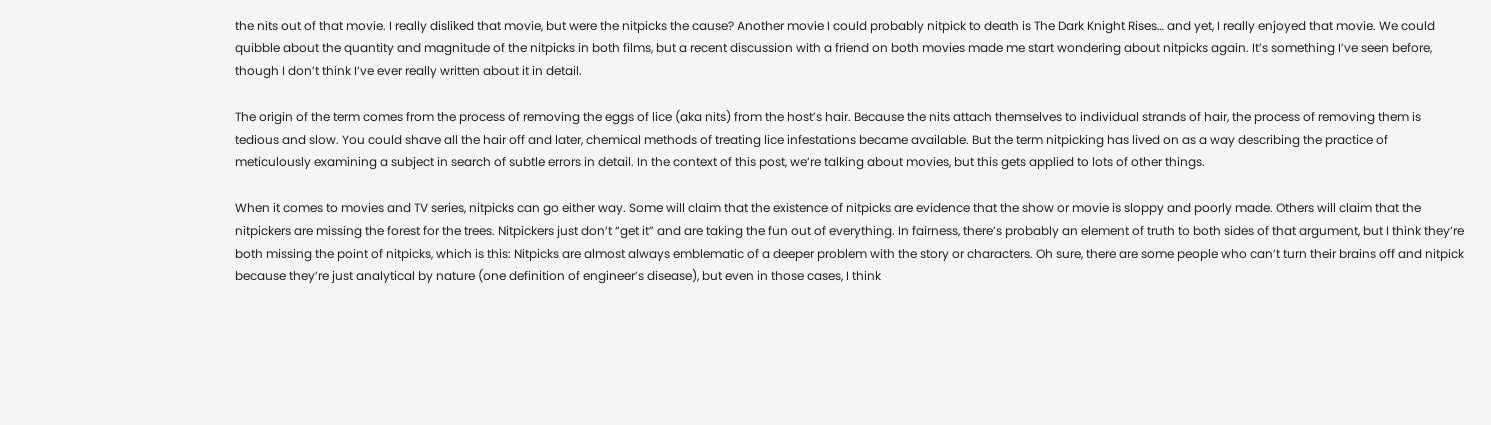the nits out of that movie. I really disliked that movie, but were the nitpicks the cause? Another movie I could probably nitpick to death is The Dark Knight Rises… and yet, I really enjoyed that movie. We could quibble about the quantity and magnitude of the nitpicks in both films, but a recent discussion with a friend on both movies made me start wondering about nitpicks again. It’s something I’ve seen before, though I don’t think I’ve ever really written about it in detail.

The origin of the term comes from the process of removing the eggs of lice (aka nits) from the host’s hair. Because the nits attach themselves to individual strands of hair, the process of removing them is tedious and slow. You could shave all the hair off and later, chemical methods of treating lice infestations became available. But the term nitpicking has lived on as a way describing the practice of meticulously examining a subject in search of subtle errors in detail. In the context of this post, we’re talking about movies, but this gets applied to lots of other things.

When it comes to movies and TV series, nitpicks can go either way. Some will claim that the existence of nitpicks are evidence that the show or movie is sloppy and poorly made. Others will claim that the nitpickers are missing the forest for the trees. Nitpickers just don’t “get it” and are taking the fun out of everything. In fairness, there’s probably an element of truth to both sides of that argument, but I think they’re both missing the point of nitpicks, which is this: Nitpicks are almost always emblematic of a deeper problem with the story or characters. Oh sure, there are some people who can’t turn their brains off and nitpick because they’re just analytical by nature (one definition of engineer’s disease), but even in those cases, I think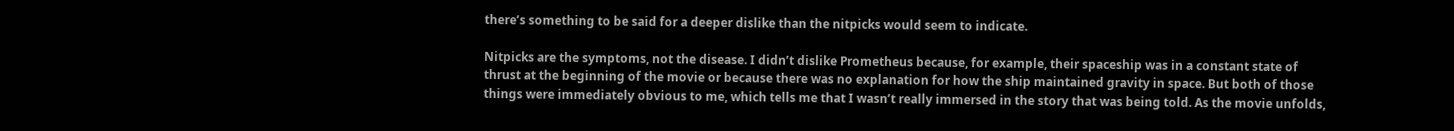there’s something to be said for a deeper dislike than the nitpicks would seem to indicate.

Nitpicks are the symptoms, not the disease. I didn’t dislike Prometheus because, for example, their spaceship was in a constant state of thrust at the beginning of the movie or because there was no explanation for how the ship maintained gravity in space. But both of those things were immediately obvious to me, which tells me that I wasn’t really immersed in the story that was being told. As the movie unfolds,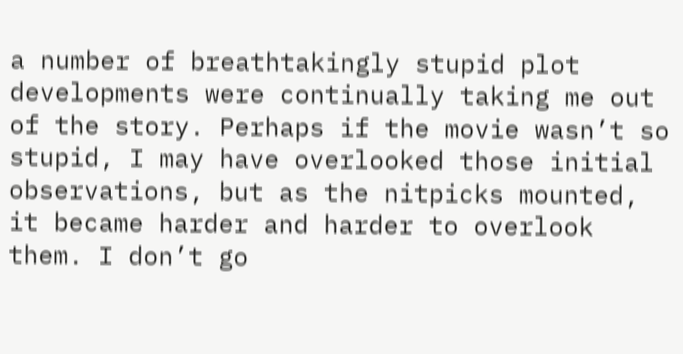a number of breathtakingly stupid plot developments were continually taking me out of the story. Perhaps if the movie wasn’t so stupid, I may have overlooked those initial observations, but as the nitpicks mounted, it became harder and harder to overlook them. I don’t go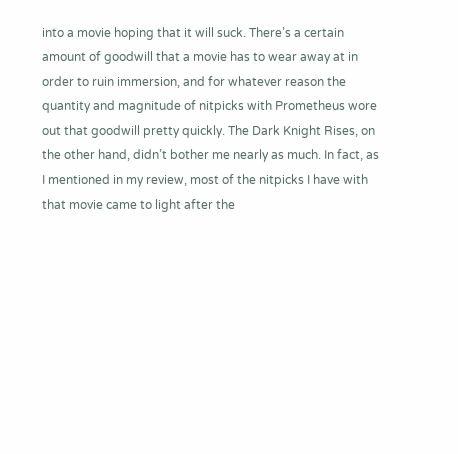into a movie hoping that it will suck. There’s a certain amount of goodwill that a movie has to wear away at in order to ruin immersion, and for whatever reason the quantity and magnitude of nitpicks with Prometheus wore out that goodwill pretty quickly. The Dark Knight Rises, on the other hand, didn’t bother me nearly as much. In fact, as I mentioned in my review, most of the nitpicks I have with that movie came to light after the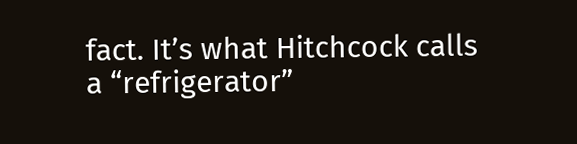fact. It’s what Hitchcock calls a “refrigerator”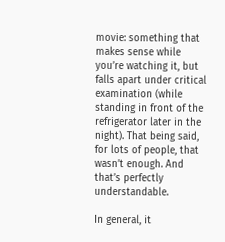movie: something that makes sense while you’re watching it, but falls apart under critical examination (while standing in front of the refrigerator later in the night). That being said, for lots of people, that wasn’t enough. And that’s perfectly understandable.

In general, it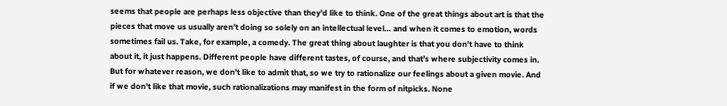seems that people are perhaps less objective than they’d like to think. One of the great things about art is that the pieces that move us usually aren’t doing so solely on an intellectual level… and when it comes to emotion, words sometimes fail us. Take, for example, a comedy. The great thing about laughter is that you don’t have to think about it, it just happens. Different people have different tastes, of course, and that’s where subjectivity comes in. But for whatever reason, we don’t like to admit that, so we try to rationalize our feelings about a given movie. And if we don’t like that movie, such rationalizations may manifest in the form of nitpicks. None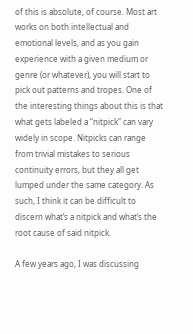of this is absolute, of course. Most art works on both intellectual and emotional levels, and as you gain experience with a given medium or genre (or whatever), you will start to pick out patterns and tropes. One of the interesting things about this is that what gets labeled a “nitpick” can vary widely in scope. Nitpicks can range from trivial mistakes to serious continuity errors, but they all get lumped under the same category. As such, I think it can be difficult to discern what’s a nitpick and what’s the root cause of said nitpick.

A few years ago, I was discussing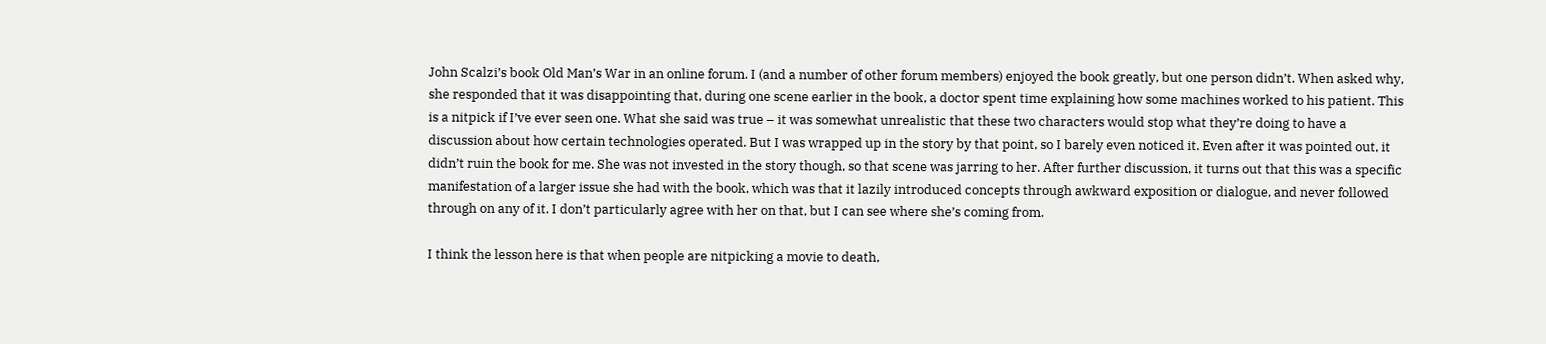John Scalzi’s book Old Man’s War in an online forum. I (and a number of other forum members) enjoyed the book greatly, but one person didn’t. When asked why, she responded that it was disappointing that, during one scene earlier in the book, a doctor spent time explaining how some machines worked to his patient. This is a nitpick if I’ve ever seen one. What she said was true – it was somewhat unrealistic that these two characters would stop what they’re doing to have a discussion about how certain technologies operated. But I was wrapped up in the story by that point, so I barely even noticed it. Even after it was pointed out, it didn’t ruin the book for me. She was not invested in the story though, so that scene was jarring to her. After further discussion, it turns out that this was a specific manifestation of a larger issue she had with the book, which was that it lazily introduced concepts through awkward exposition or dialogue, and never followed through on any of it. I don’t particularly agree with her on that, but I can see where she’s coming from.

I think the lesson here is that when people are nitpicking a movie to death,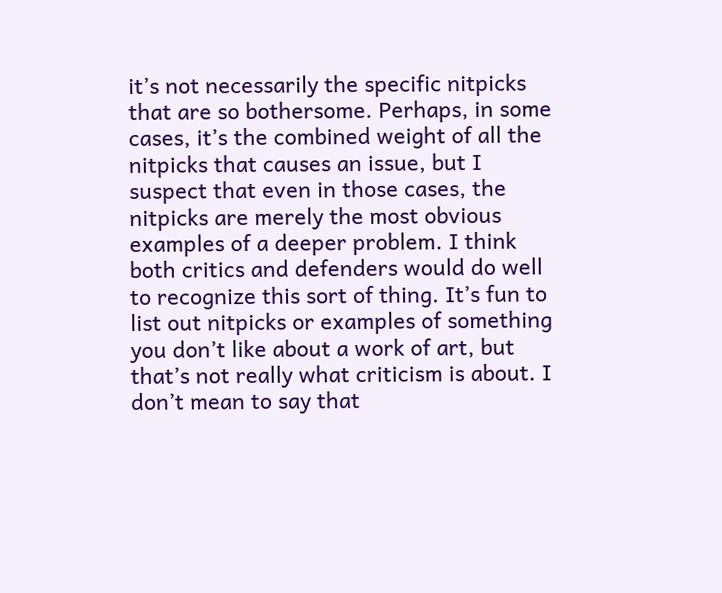it’s not necessarily the specific nitpicks that are so bothersome. Perhaps, in some cases, it’s the combined weight of all the nitpicks that causes an issue, but I suspect that even in those cases, the nitpicks are merely the most obvious examples of a deeper problem. I think both critics and defenders would do well to recognize this sort of thing. It’s fun to list out nitpicks or examples of something you don’t like about a work of art, but that’s not really what criticism is about. I don’t mean to say that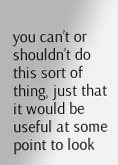you can’t or shouldn’t do this sort of thing, just that it would be useful at some point to look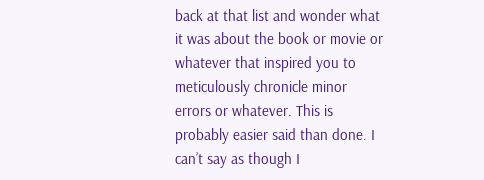back at that list and wonder what it was about the book or movie or whatever that inspired you to meticulously chronicle minor errors or whatever. This is probably easier said than done. I can’t say as though I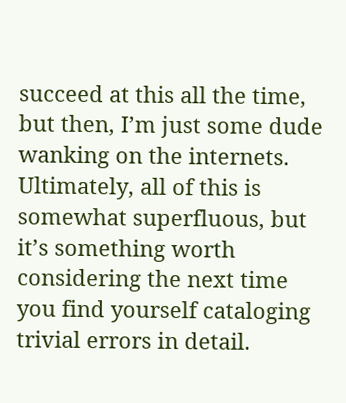succeed at this all the time, but then, I’m just some dude wanking on the internets. Ultimately, all of this is somewhat superfluous, but it’s something worth considering the next time you find yourself cataloging trivial errors in detail.